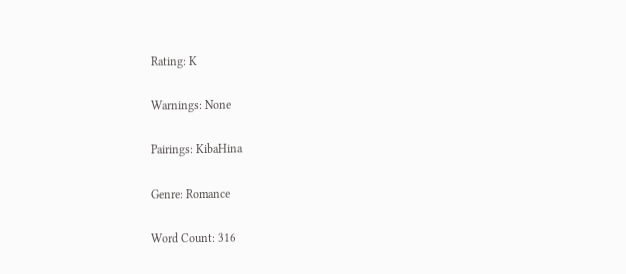Rating: K

Warnings: None

Pairings: KibaHina

Genre: Romance

Word Count: 316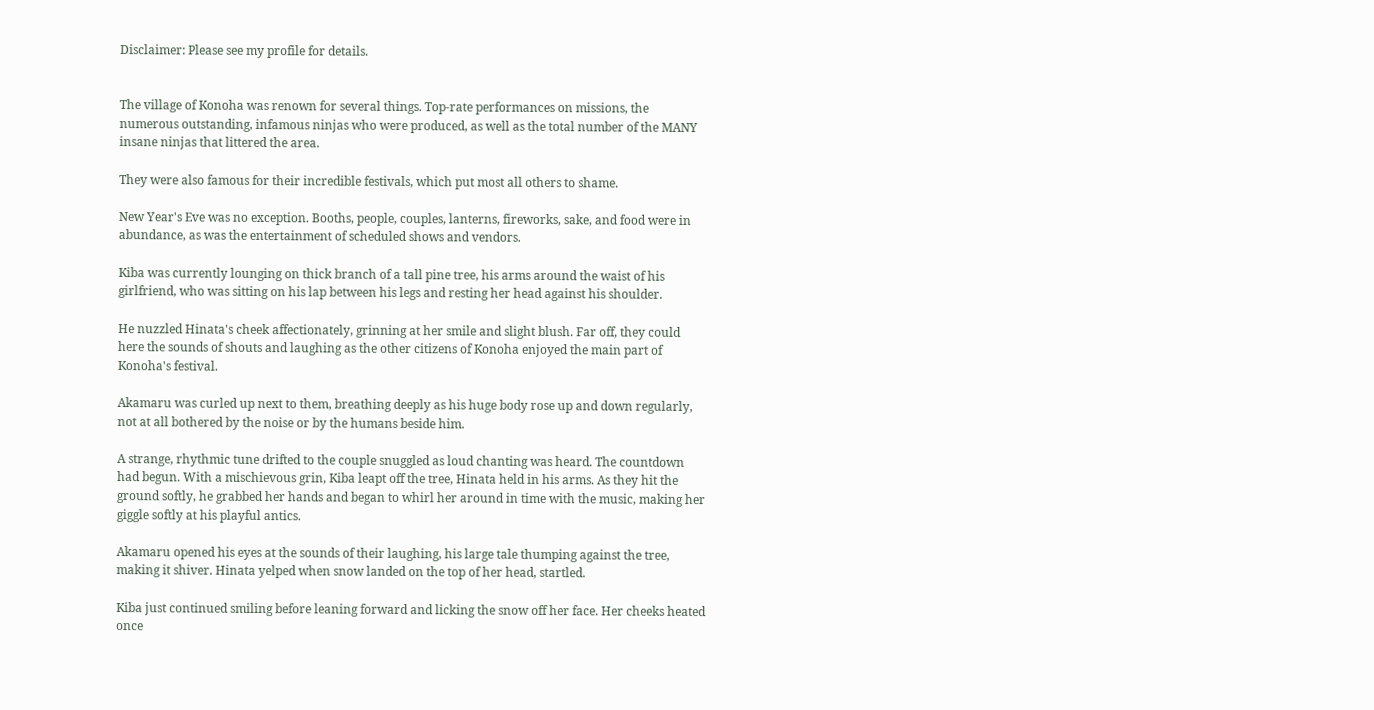Disclaimer: Please see my profile for details.


The village of Konoha was renown for several things. Top-rate performances on missions, the numerous outstanding, infamous ninjas who were produced, as well as the total number of the MANY insane ninjas that littered the area.

They were also famous for their incredible festivals, which put most all others to shame.

New Year's Eve was no exception. Booths, people, couples, lanterns, fireworks, sake, and food were in abundance, as was the entertainment of scheduled shows and vendors.

Kiba was currently lounging on thick branch of a tall pine tree, his arms around the waist of his girlfriend, who was sitting on his lap between his legs and resting her head against his shoulder.

He nuzzled Hinata's cheek affectionately, grinning at her smile and slight blush. Far off, they could here the sounds of shouts and laughing as the other citizens of Konoha enjoyed the main part of Konoha's festival.

Akamaru was curled up next to them, breathing deeply as his huge body rose up and down regularly, not at all bothered by the noise or by the humans beside him.

A strange, rhythmic tune drifted to the couple snuggled as loud chanting was heard. The countdown had begun. With a mischievous grin, Kiba leapt off the tree, Hinata held in his arms. As they hit the ground softly, he grabbed her hands and began to whirl her around in time with the music, making her giggle softly at his playful antics.

Akamaru opened his eyes at the sounds of their laughing, his large tale thumping against the tree, making it shiver. Hinata yelped when snow landed on the top of her head, startled.

Kiba just continued smiling before leaning forward and licking the snow off her face. Her cheeks heated once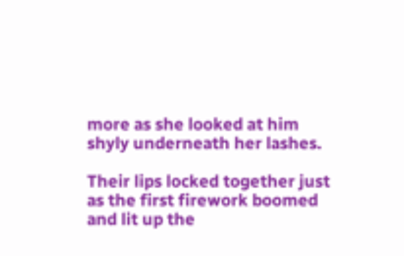more as she looked at him shyly underneath her lashes.

Their lips locked together just as the first firework boomed and lit up the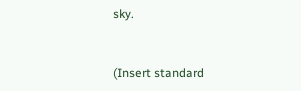sky.


(Insert standard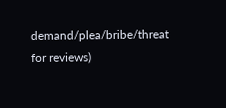demand/plea/bribe/threat for reviews)